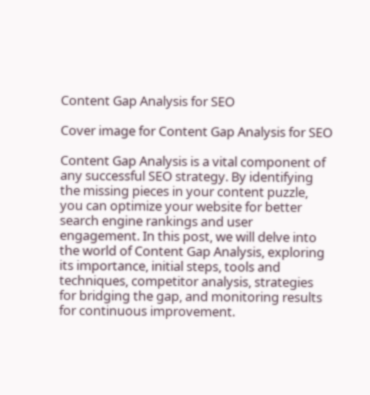Content Gap Analysis for SEO

Cover image for Content Gap Analysis for SEO

Content Gap Analysis is a vital component of any successful SEO strategy. By identifying the missing pieces in your content puzzle, you can optimize your website for better search engine rankings and user engagement. In this post, we will delve into the world of Content Gap Analysis, exploring its importance, initial steps, tools and techniques, competitor analysis, strategies for bridging the gap, and monitoring results for continuous improvement.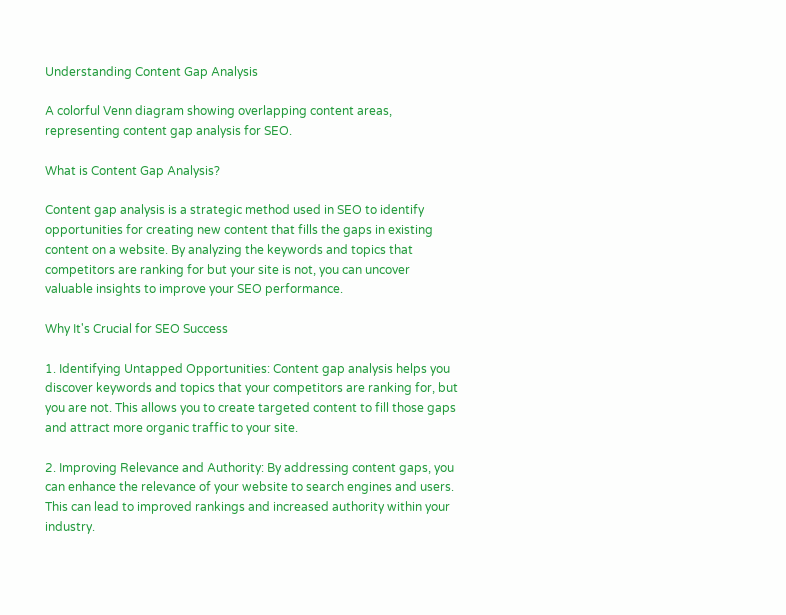Understanding Content Gap Analysis

A colorful Venn diagram showing overlapping content areas, representing content gap analysis for SEO.

What is Content Gap Analysis?

Content gap analysis is a strategic method used in SEO to identify opportunities for creating new content that fills the gaps in existing content on a website. By analyzing the keywords and topics that competitors are ranking for but your site is not, you can uncover valuable insights to improve your SEO performance.

Why It's Crucial for SEO Success

1. Identifying Untapped Opportunities: Content gap analysis helps you discover keywords and topics that your competitors are ranking for, but you are not. This allows you to create targeted content to fill those gaps and attract more organic traffic to your site.

2. Improving Relevance and Authority: By addressing content gaps, you can enhance the relevance of your website to search engines and users. This can lead to improved rankings and increased authority within your industry.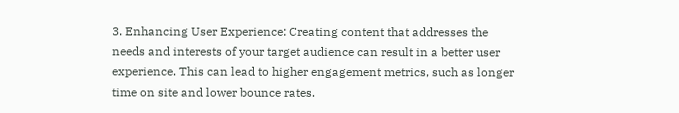3. Enhancing User Experience: Creating content that addresses the needs and interests of your target audience can result in a better user experience. This can lead to higher engagement metrics, such as longer time on site and lower bounce rates.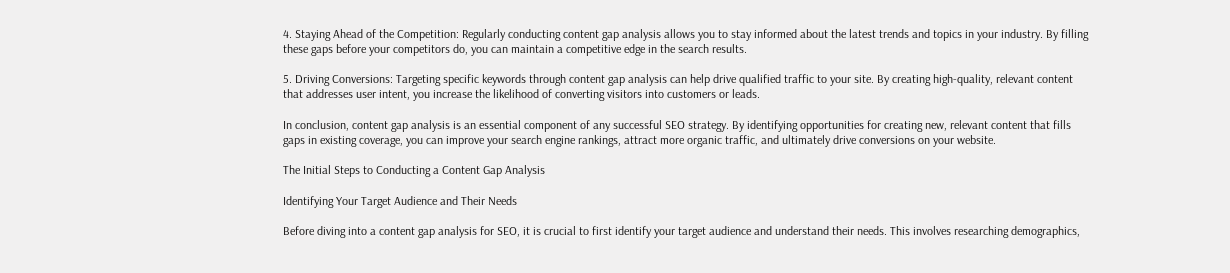4. Staying Ahead of the Competition: Regularly conducting content gap analysis allows you to stay informed about the latest trends and topics in your industry. By filling these gaps before your competitors do, you can maintain a competitive edge in the search results.

5. Driving Conversions: Targeting specific keywords through content gap analysis can help drive qualified traffic to your site. By creating high-quality, relevant content that addresses user intent, you increase the likelihood of converting visitors into customers or leads.

In conclusion, content gap analysis is an essential component of any successful SEO strategy. By identifying opportunities for creating new, relevant content that fills gaps in existing coverage, you can improve your search engine rankings, attract more organic traffic, and ultimately drive conversions on your website.

The Initial Steps to Conducting a Content Gap Analysis

Identifying Your Target Audience and Their Needs

Before diving into a content gap analysis for SEO, it is crucial to first identify your target audience and understand their needs. This involves researching demographics,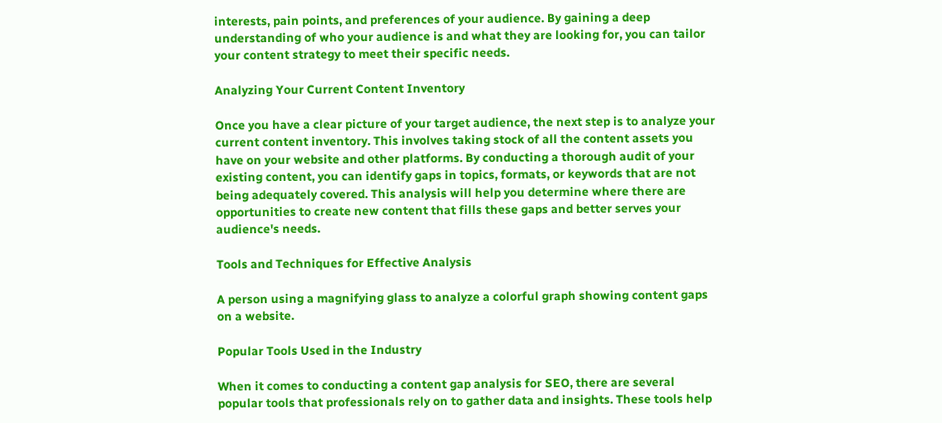interests, pain points, and preferences of your audience. By gaining a deep understanding of who your audience is and what they are looking for, you can tailor your content strategy to meet their specific needs.

Analyzing Your Current Content Inventory

Once you have a clear picture of your target audience, the next step is to analyze your current content inventory. This involves taking stock of all the content assets you have on your website and other platforms. By conducting a thorough audit of your existing content, you can identify gaps in topics, formats, or keywords that are not being adequately covered. This analysis will help you determine where there are opportunities to create new content that fills these gaps and better serves your audience's needs.

Tools and Techniques for Effective Analysis

A person using a magnifying glass to analyze a colorful graph showing content gaps on a website.

Popular Tools Used in the Industry

When it comes to conducting a content gap analysis for SEO, there are several popular tools that professionals rely on to gather data and insights. These tools help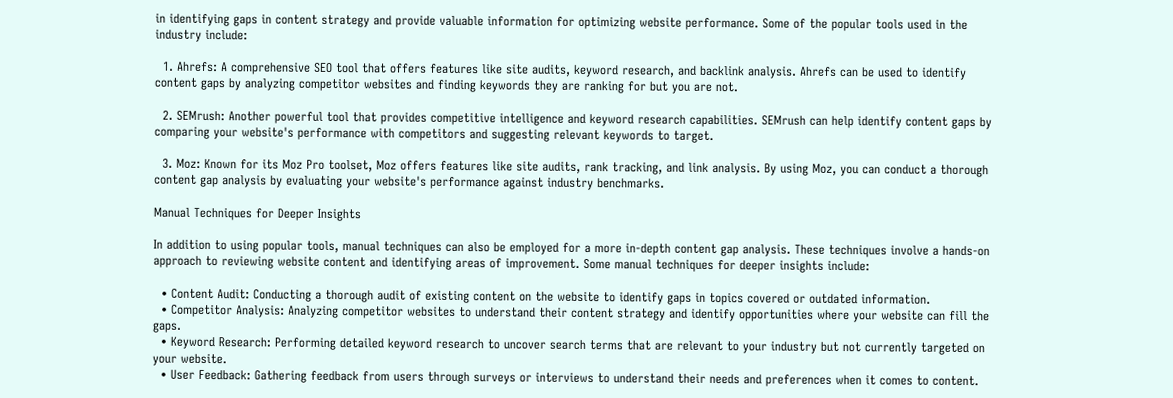in identifying gaps in content strategy and provide valuable information for optimizing website performance. Some of the popular tools used in the industry include:

  1. Ahrefs: A comprehensive SEO tool that offers features like site audits, keyword research, and backlink analysis. Ahrefs can be used to identify content gaps by analyzing competitor websites and finding keywords they are ranking for but you are not.

  2. SEMrush: Another powerful tool that provides competitive intelligence and keyword research capabilities. SEMrush can help identify content gaps by comparing your website's performance with competitors and suggesting relevant keywords to target.

  3. Moz: Known for its Moz Pro toolset, Moz offers features like site audits, rank tracking, and link analysis. By using Moz, you can conduct a thorough content gap analysis by evaluating your website's performance against industry benchmarks.

Manual Techniques for Deeper Insights

In addition to using popular tools, manual techniques can also be employed for a more in-depth content gap analysis. These techniques involve a hands-on approach to reviewing website content and identifying areas of improvement. Some manual techniques for deeper insights include:

  • Content Audit: Conducting a thorough audit of existing content on the website to identify gaps in topics covered or outdated information.
  • Competitor Analysis: Analyzing competitor websites to understand their content strategy and identify opportunities where your website can fill the gaps.
  • Keyword Research: Performing detailed keyword research to uncover search terms that are relevant to your industry but not currently targeted on your website.
  • User Feedback: Gathering feedback from users through surveys or interviews to understand their needs and preferences when it comes to content.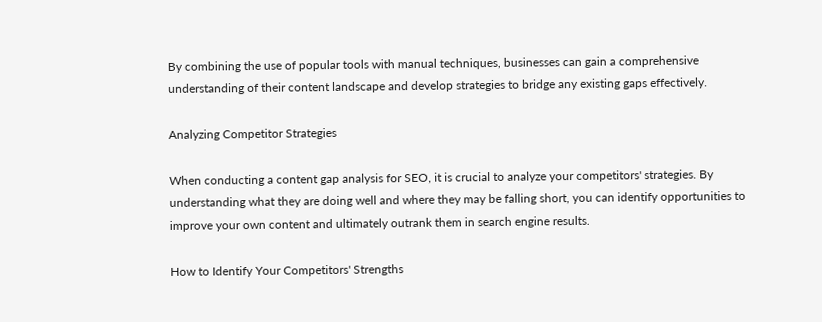By combining the use of popular tools with manual techniques, businesses can gain a comprehensive understanding of their content landscape and develop strategies to bridge any existing gaps effectively.

Analyzing Competitor Strategies

When conducting a content gap analysis for SEO, it is crucial to analyze your competitors' strategies. By understanding what they are doing well and where they may be falling short, you can identify opportunities to improve your own content and ultimately outrank them in search engine results.

How to Identify Your Competitors' Strengths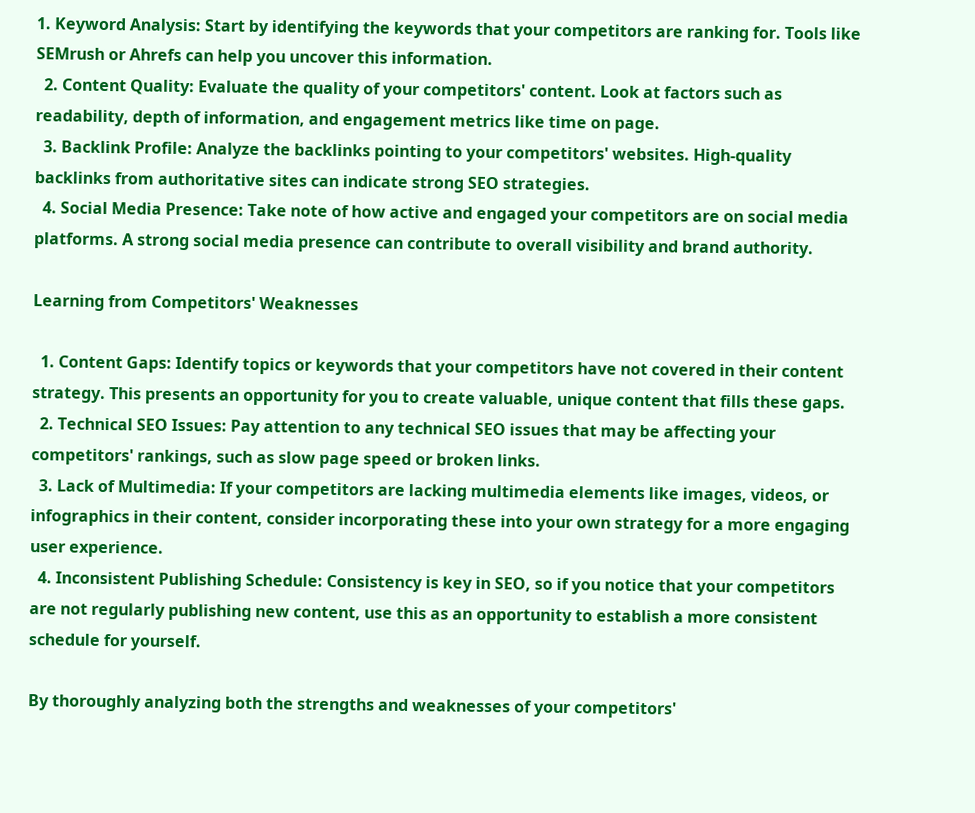1. Keyword Analysis: Start by identifying the keywords that your competitors are ranking for. Tools like SEMrush or Ahrefs can help you uncover this information.
  2. Content Quality: Evaluate the quality of your competitors' content. Look at factors such as readability, depth of information, and engagement metrics like time on page.
  3. Backlink Profile: Analyze the backlinks pointing to your competitors' websites. High-quality backlinks from authoritative sites can indicate strong SEO strategies.
  4. Social Media Presence: Take note of how active and engaged your competitors are on social media platforms. A strong social media presence can contribute to overall visibility and brand authority.

Learning from Competitors' Weaknesses

  1. Content Gaps: Identify topics or keywords that your competitors have not covered in their content strategy. This presents an opportunity for you to create valuable, unique content that fills these gaps.
  2. Technical SEO Issues: Pay attention to any technical SEO issues that may be affecting your competitors' rankings, such as slow page speed or broken links.
  3. Lack of Multimedia: If your competitors are lacking multimedia elements like images, videos, or infographics in their content, consider incorporating these into your own strategy for a more engaging user experience.
  4. Inconsistent Publishing Schedule: Consistency is key in SEO, so if you notice that your competitors are not regularly publishing new content, use this as an opportunity to establish a more consistent schedule for yourself.

By thoroughly analyzing both the strengths and weaknesses of your competitors'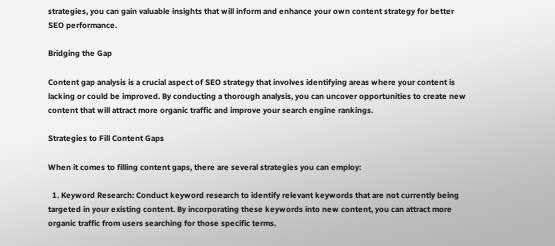strategies, you can gain valuable insights that will inform and enhance your own content strategy for better SEO performance.

Bridging the Gap

Content gap analysis is a crucial aspect of SEO strategy that involves identifying areas where your content is lacking or could be improved. By conducting a thorough analysis, you can uncover opportunities to create new content that will attract more organic traffic and improve your search engine rankings.

Strategies to Fill Content Gaps

When it comes to filling content gaps, there are several strategies you can employ:

  1. Keyword Research: Conduct keyword research to identify relevant keywords that are not currently being targeted in your existing content. By incorporating these keywords into new content, you can attract more organic traffic from users searching for those specific terms.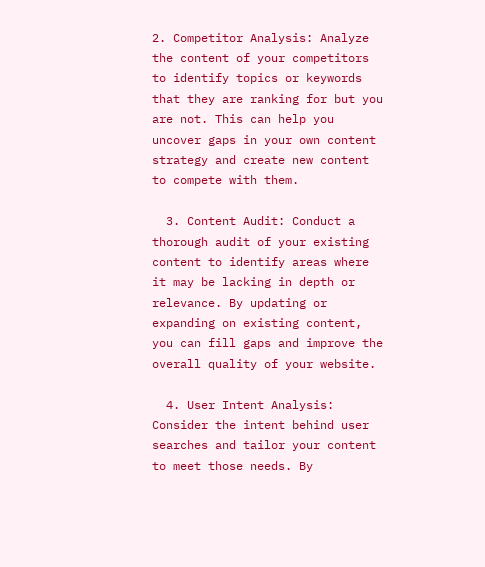2. Competitor Analysis: Analyze the content of your competitors to identify topics or keywords that they are ranking for but you are not. This can help you uncover gaps in your own content strategy and create new content to compete with them.

  3. Content Audit: Conduct a thorough audit of your existing content to identify areas where it may be lacking in depth or relevance. By updating or expanding on existing content, you can fill gaps and improve the overall quality of your website.

  4. User Intent Analysis: Consider the intent behind user searches and tailor your content to meet those needs. By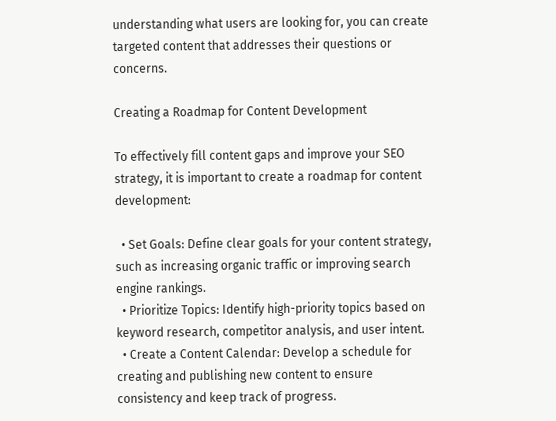understanding what users are looking for, you can create targeted content that addresses their questions or concerns.

Creating a Roadmap for Content Development

To effectively fill content gaps and improve your SEO strategy, it is important to create a roadmap for content development:

  • Set Goals: Define clear goals for your content strategy, such as increasing organic traffic or improving search engine rankings.
  • Prioritize Topics: Identify high-priority topics based on keyword research, competitor analysis, and user intent.
  • Create a Content Calendar: Develop a schedule for creating and publishing new content to ensure consistency and keep track of progress.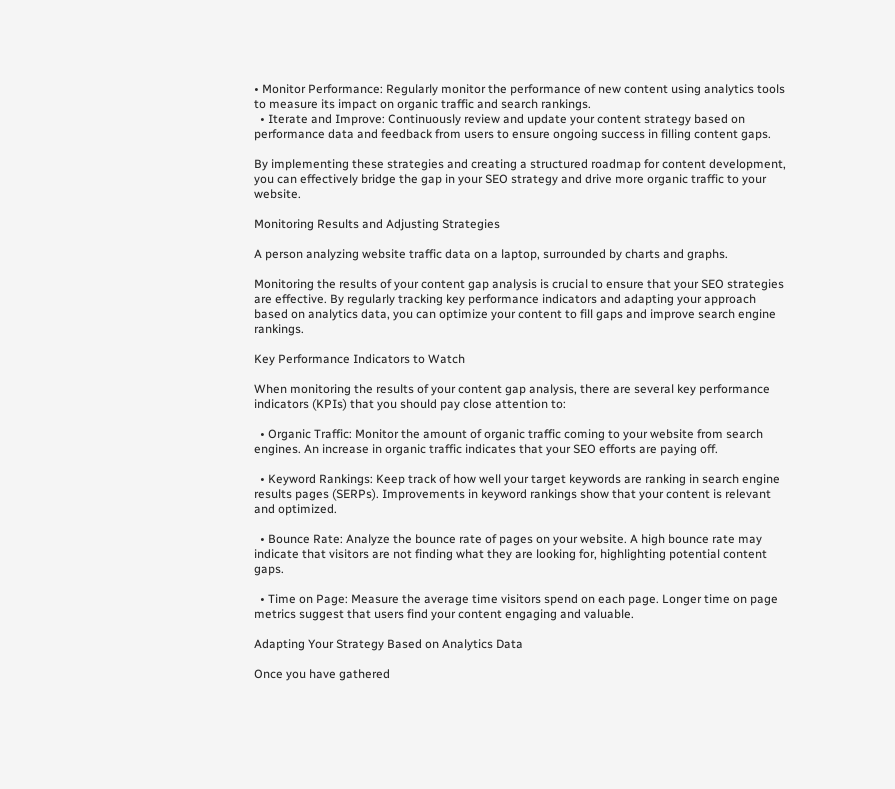• Monitor Performance: Regularly monitor the performance of new content using analytics tools to measure its impact on organic traffic and search rankings.
  • Iterate and Improve: Continuously review and update your content strategy based on performance data and feedback from users to ensure ongoing success in filling content gaps.

By implementing these strategies and creating a structured roadmap for content development, you can effectively bridge the gap in your SEO strategy and drive more organic traffic to your website.

Monitoring Results and Adjusting Strategies

A person analyzing website traffic data on a laptop, surrounded by charts and graphs.

Monitoring the results of your content gap analysis is crucial to ensure that your SEO strategies are effective. By regularly tracking key performance indicators and adapting your approach based on analytics data, you can optimize your content to fill gaps and improve search engine rankings.

Key Performance Indicators to Watch

When monitoring the results of your content gap analysis, there are several key performance indicators (KPIs) that you should pay close attention to:

  • Organic Traffic: Monitor the amount of organic traffic coming to your website from search engines. An increase in organic traffic indicates that your SEO efforts are paying off.

  • Keyword Rankings: Keep track of how well your target keywords are ranking in search engine results pages (SERPs). Improvements in keyword rankings show that your content is relevant and optimized.

  • Bounce Rate: Analyze the bounce rate of pages on your website. A high bounce rate may indicate that visitors are not finding what they are looking for, highlighting potential content gaps.

  • Time on Page: Measure the average time visitors spend on each page. Longer time on page metrics suggest that users find your content engaging and valuable.

Adapting Your Strategy Based on Analytics Data

Once you have gathered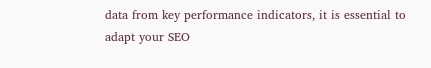data from key performance indicators, it is essential to adapt your SEO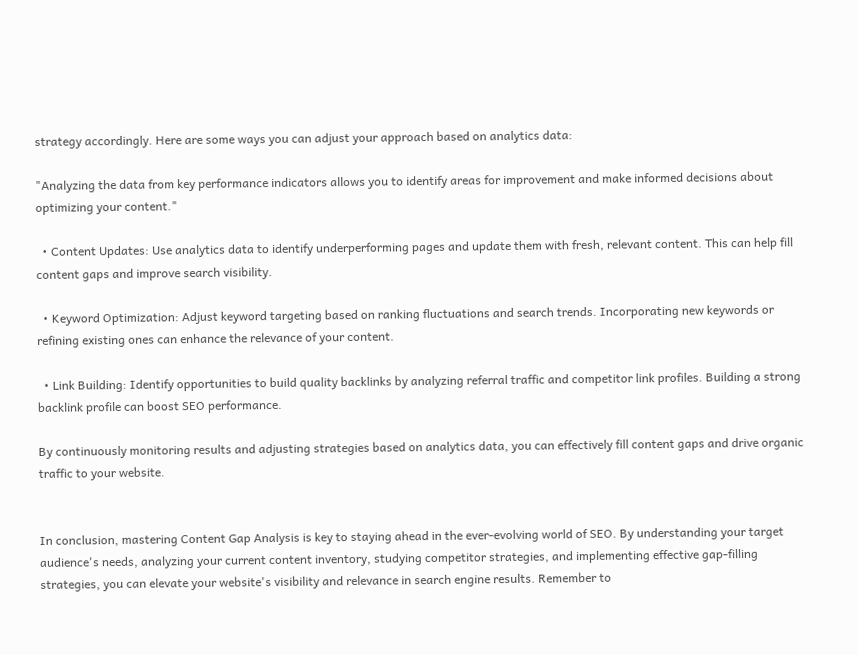strategy accordingly. Here are some ways you can adjust your approach based on analytics data:

"Analyzing the data from key performance indicators allows you to identify areas for improvement and make informed decisions about optimizing your content."

  • Content Updates: Use analytics data to identify underperforming pages and update them with fresh, relevant content. This can help fill content gaps and improve search visibility.

  • Keyword Optimization: Adjust keyword targeting based on ranking fluctuations and search trends. Incorporating new keywords or refining existing ones can enhance the relevance of your content.

  • Link Building: Identify opportunities to build quality backlinks by analyzing referral traffic and competitor link profiles. Building a strong backlink profile can boost SEO performance.

By continuously monitoring results and adjusting strategies based on analytics data, you can effectively fill content gaps and drive organic traffic to your website.


In conclusion, mastering Content Gap Analysis is key to staying ahead in the ever-evolving world of SEO. By understanding your target audience's needs, analyzing your current content inventory, studying competitor strategies, and implementing effective gap-filling strategies, you can elevate your website's visibility and relevance in search engine results. Remember to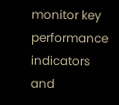monitor key performance indicators and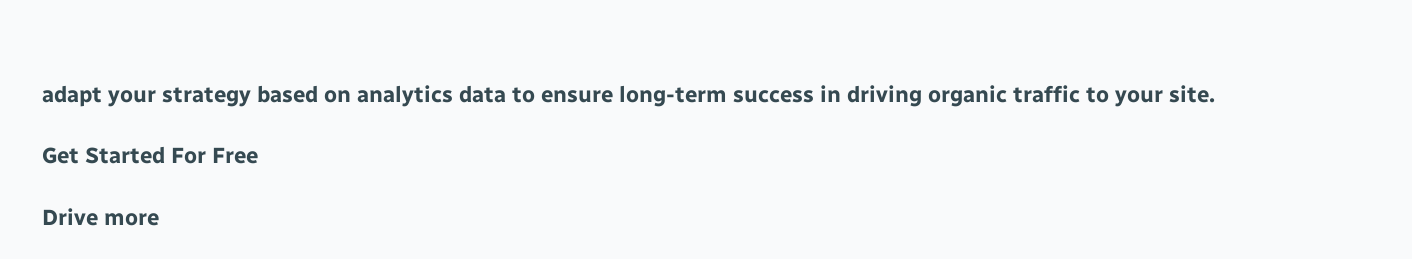adapt your strategy based on analytics data to ensure long-term success in driving organic traffic to your site.

Get Started For Free

Drive more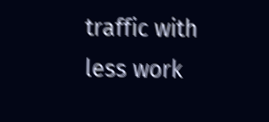traffic with less work